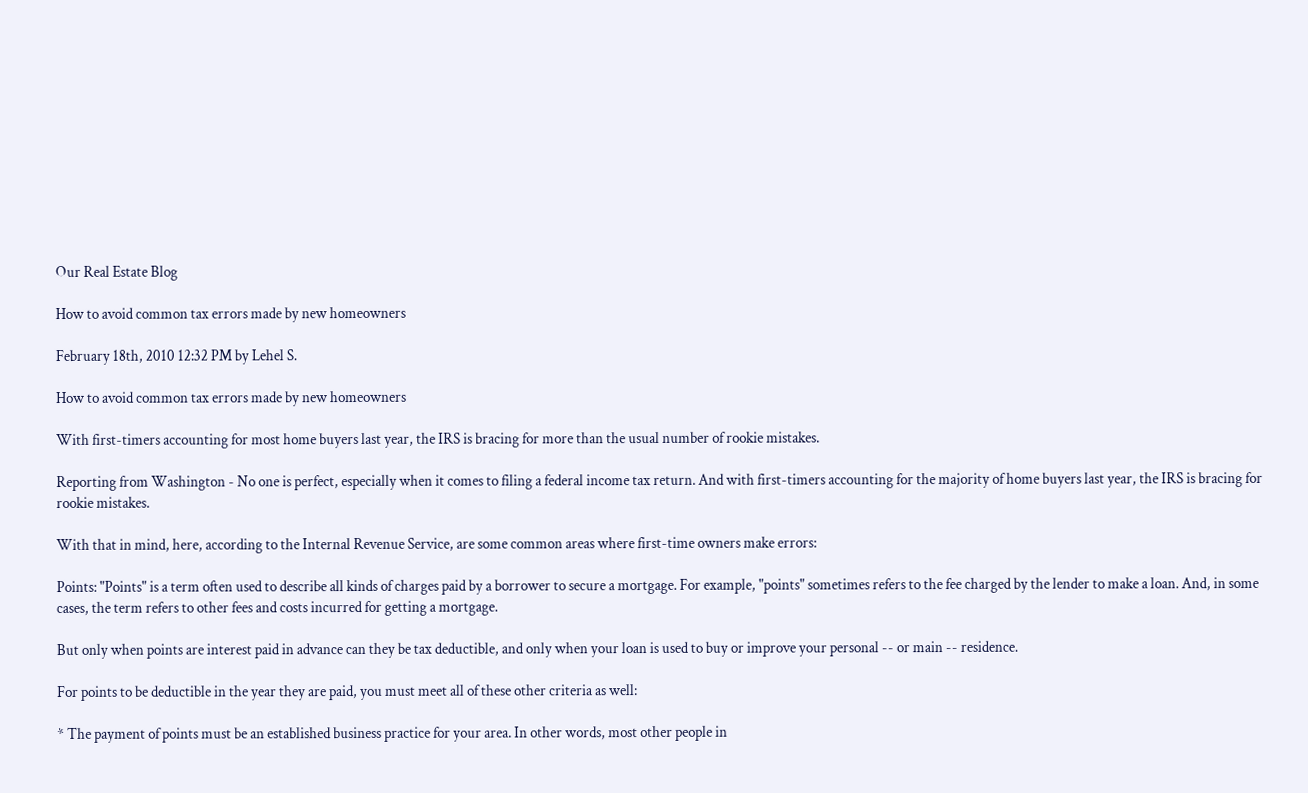Our Real Estate Blog

How to avoid common tax errors made by new homeowners

February 18th, 2010 12:32 PM by Lehel S.

How to avoid common tax errors made by new homeowners

With first-timers accounting for most home buyers last year, the IRS is bracing for more than the usual number of rookie mistakes.

Reporting from Washington - No one is perfect, especially when it comes to filing a federal income tax return. And with first-timers accounting for the majority of home buyers last year, the IRS is bracing for rookie mistakes.

With that in mind, here, according to the Internal Revenue Service, are some common areas where first-time owners make errors:

Points: "Points" is a term often used to describe all kinds of charges paid by a borrower to secure a mortgage. For example, "points" sometimes refers to the fee charged by the lender to make a loan. And, in some cases, the term refers to other fees and costs incurred for getting a mortgage.

But only when points are interest paid in advance can they be tax deductible, and only when your loan is used to buy or improve your personal -- or main -- residence.

For points to be deductible in the year they are paid, you must meet all of these other criteria as well:

* The payment of points must be an established business practice for your area. In other words, most other people in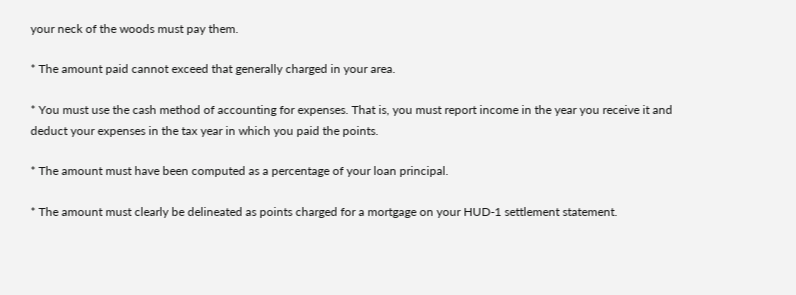your neck of the woods must pay them.

* The amount paid cannot exceed that generally charged in your area.

* You must use the cash method of accounting for expenses. That is, you must report income in the year you receive it and deduct your expenses in the tax year in which you paid the points.

* The amount must have been computed as a percentage of your loan principal.

* The amount must clearly be delineated as points charged for a mortgage on your HUD-1 settlement statement.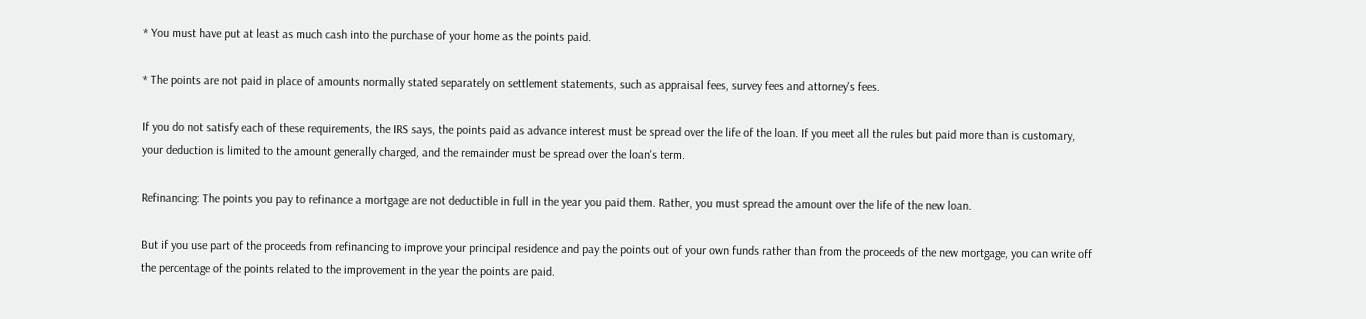* You must have put at least as much cash into the purchase of your home as the points paid.

* The points are not paid in place of amounts normally stated separately on settlement statements, such as appraisal fees, survey fees and attorney's fees.

If you do not satisfy each of these requirements, the IRS says, the points paid as advance interest must be spread over the life of the loan. If you meet all the rules but paid more than is customary, your deduction is limited to the amount generally charged, and the remainder must be spread over the loan's term.

Refinancing: The points you pay to refinance a mortgage are not deductible in full in the year you paid them. Rather, you must spread the amount over the life of the new loan.

But if you use part of the proceeds from refinancing to improve your principal residence and pay the points out of your own funds rather than from the proceeds of the new mortgage, you can write off the percentage of the points related to the improvement in the year the points are paid.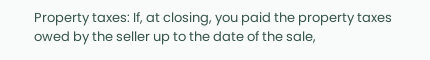Property taxes: If, at closing, you paid the property taxes owed by the seller up to the date of the sale,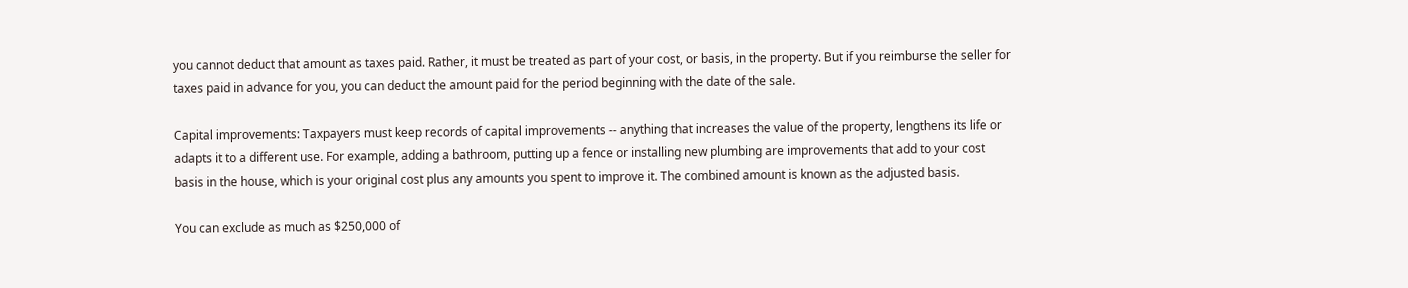you cannot deduct that amount as taxes paid. Rather, it must be treated as part of your cost, or basis, in the property. But if you reimburse the seller for taxes paid in advance for you, you can deduct the amount paid for the period beginning with the date of the sale.

Capital improvements: Taxpayers must keep records of capital improvements -- anything that increases the value of the property, lengthens its life or adapts it to a different use. For example, adding a bathroom, putting up a fence or installing new plumbing are improvements that add to your cost basis in the house, which is your original cost plus any amounts you spent to improve it. The combined amount is known as the adjusted basis.

You can exclude as much as $250,000 of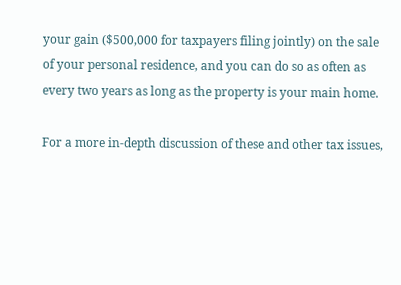your gain ($500,000 for taxpayers filing jointly) on the sale of your personal residence, and you can do so as often as every two years as long as the property is your main home.

For a more in-depth discussion of these and other tax issues,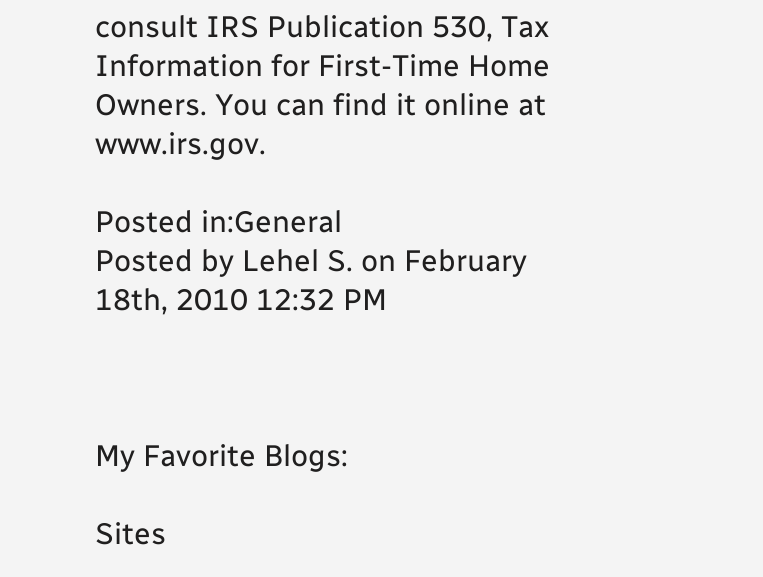consult IRS Publication 530, Tax Information for First-Time Home Owners. You can find it online at www.irs.gov.

Posted in:General
Posted by Lehel S. on February 18th, 2010 12:32 PM



My Favorite Blogs:

Sites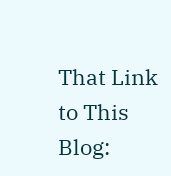That Link to This Blog: